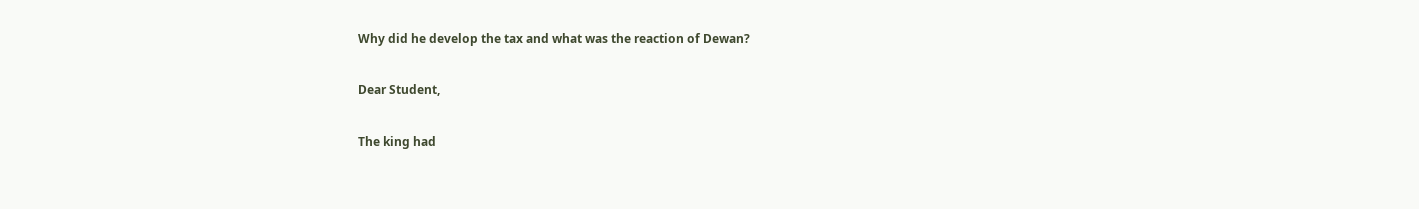Why did he develop the tax and what was the reaction of Dewan?

Dear Student,

The king had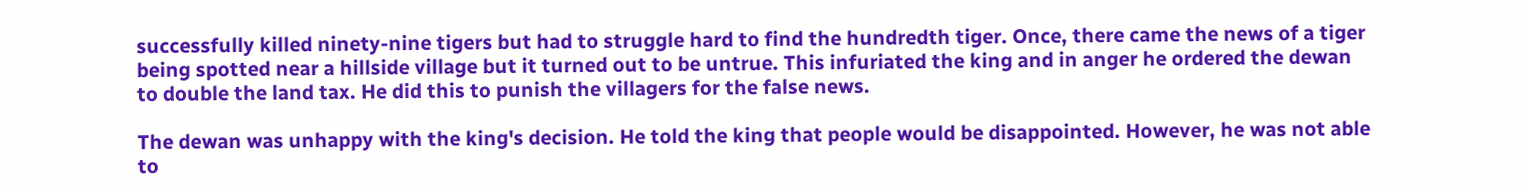successfully killed ninety-nine tigers but had to struggle hard to find the hundredth tiger. Once, there came the news of a tiger being spotted near a hillside village but it turned out to be untrue. This infuriated the king and in anger he ordered the dewan to double the land tax. He did this to punish the villagers for the false news.

The dewan was unhappy with the king's decision. He told the king that people would be disappointed. However, he was not able to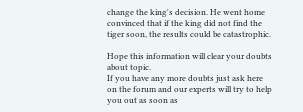change the king's decision. He went home convinced that if the king did not find the tiger soon, the results could be catastrophic.

Hope this information will clear your doubts about topic.
If you have any more doubts just ask here on the forum and our experts will try to help you out as soon as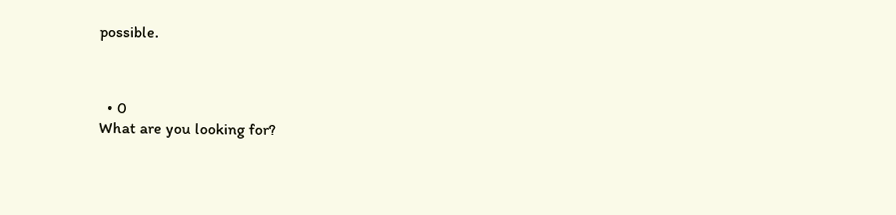possible.



  • 0
What are you looking for?